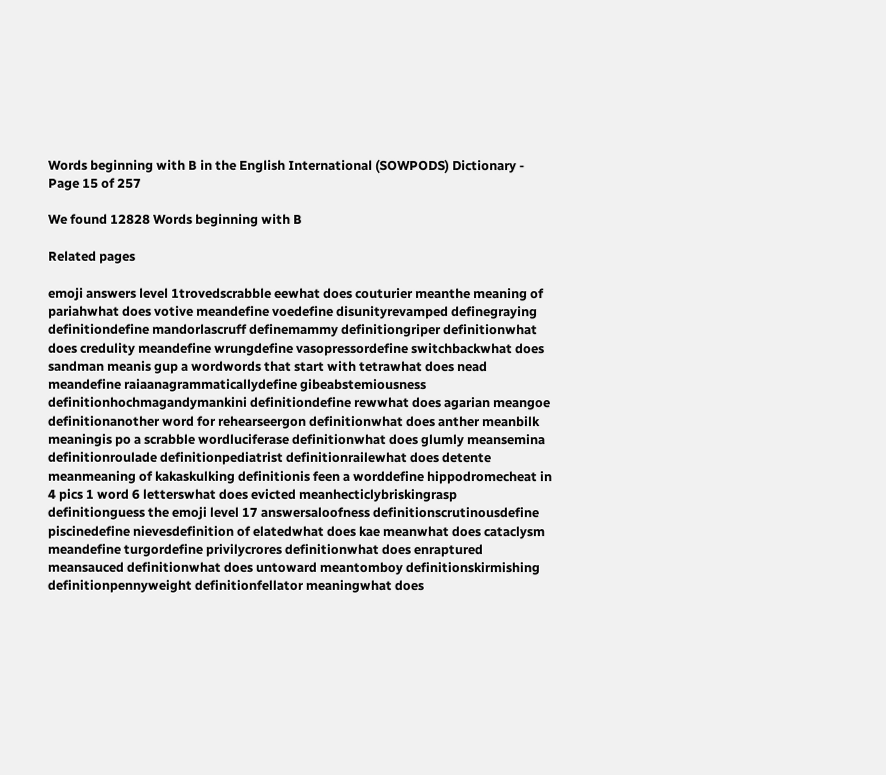Words beginning with B in the English International (SOWPODS) Dictionary - Page 15 of 257

We found 12828 Words beginning with B

Related pages

emoji answers level 1trovedscrabble eewhat does couturier meanthe meaning of pariahwhat does votive meandefine voedefine disunityrevamped definegraying definitiondefine mandorlascruff definemammy definitiongriper definitionwhat does credulity meandefine wrungdefine vasopressordefine switchbackwhat does sandman meanis gup a wordwords that start with tetrawhat does nead meandefine raiaanagrammaticallydefine gibeabstemiousness definitionhochmagandymankini definitiondefine rewwhat does agarian meangoe definitionanother word for rehearseergon definitionwhat does anther meanbilk meaningis po a scrabble wordluciferase definitionwhat does glumly meansemina definitionroulade definitionpediatrist definitionrailewhat does detente meanmeaning of kakaskulking definitionis feen a worddefine hippodromecheat in 4 pics 1 word 6 letterswhat does evicted meanhecticlybriskingrasp definitionguess the emoji level 17 answersaloofness definitionscrutinousdefine piscinedefine nievesdefinition of elatedwhat does kae meanwhat does cataclysm meandefine turgordefine privilycrores definitionwhat does enraptured meansauced definitionwhat does untoward meantomboy definitionskirmishing definitionpennyweight definitionfellator meaningwhat does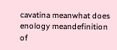cavatina meanwhat does enology meandefinition of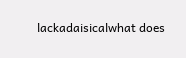lackadaisicalwhat does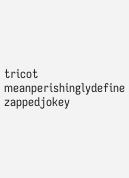tricot meanperishinglydefine zappedjokey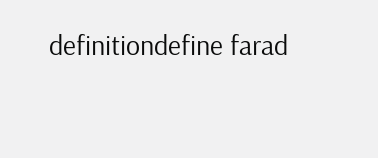definitiondefine farad